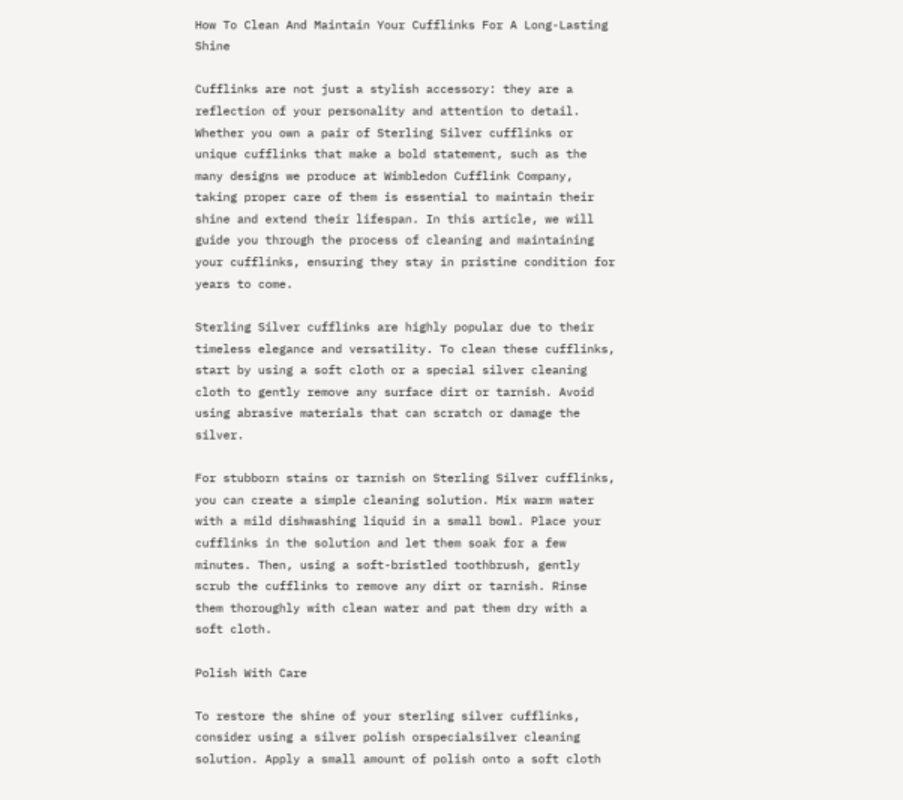How To Clean And Maintain Your Cufflinks For A Long-Lasting Shine

Cufflinks are not just a stylish accessory: they are a reflection of your personality and attention to detail. Whether you own a pair of Sterling Silver cufflinks or unique cufflinks that make a bold statement, such as the many designs we produce at Wimbledon Cufflink Company, taking proper care of them is essential to maintain their shine and extend their lifespan. In this article, we will guide you through the process of cleaning and maintaining your cufflinks, ensuring they stay in pristine condition for years to come.

Sterling Silver cufflinks are highly popular due to their timeless elegance and versatility. To clean these cufflinks, start by using a soft cloth or a special silver cleaning cloth to gently remove any surface dirt or tarnish. Avoid using abrasive materials that can scratch or damage the silver.

For stubborn stains or tarnish on Sterling Silver cufflinks, you can create a simple cleaning solution. Mix warm water with a mild dishwashing liquid in a small bowl. Place your cufflinks in the solution and let them soak for a few minutes. Then, using a soft-bristled toothbrush, gently scrub the cufflinks to remove any dirt or tarnish. Rinse them thoroughly with clean water and pat them dry with a soft cloth.

Polish With Care

To restore the shine of your sterling silver cufflinks, consider using a silver polish orspecialsilver cleaning solution. Apply a small amount of polish onto a soft cloth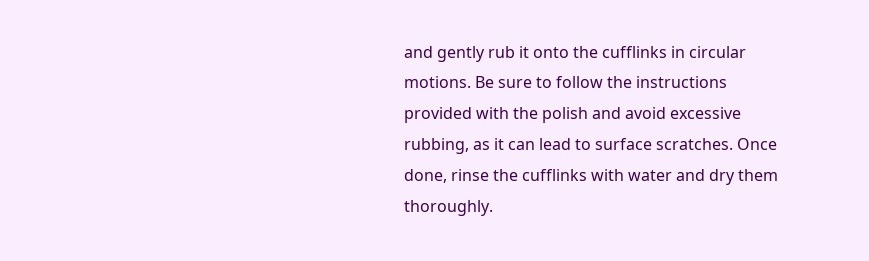and gently rub it onto the cufflinks in circular motions. Be sure to follow the instructions provided with the polish and avoid excessive rubbing, as it can lead to surface scratches. Once done, rinse the cufflinks with water and dry them thoroughly.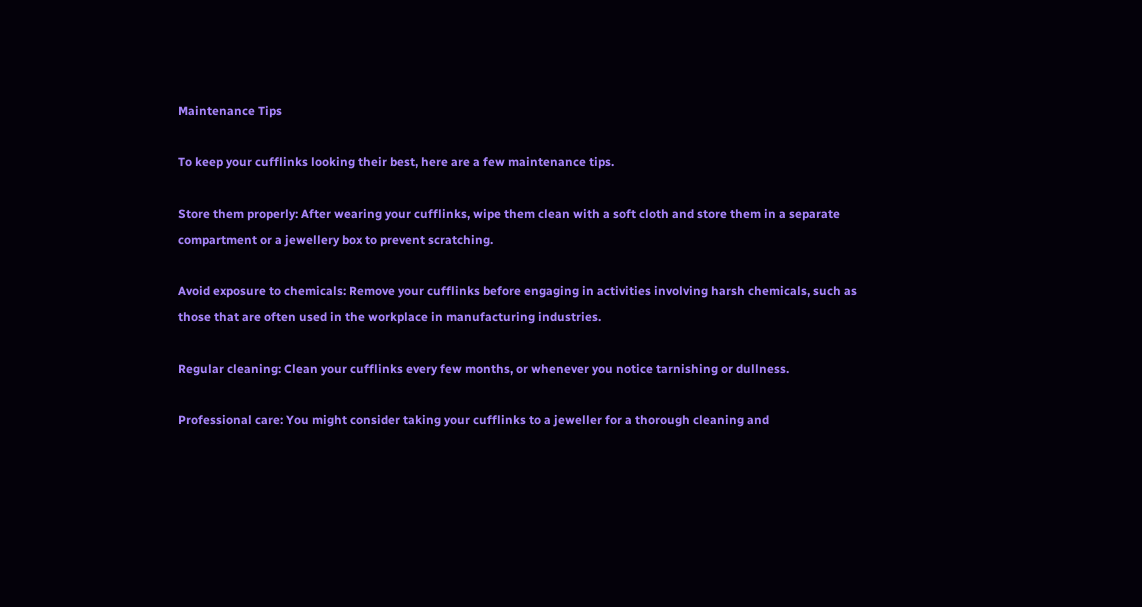Maintenance Tips

To keep your cufflinks looking their best, here are a few maintenance tips.

Store them properly: After wearing your cufflinks, wipe them clean with a soft cloth and store them in a separate compartment or a jewellery box to prevent scratching.

Avoid exposure to chemicals: Remove your cufflinks before engaging in activities involving harsh chemicals, such as those that are often used in the workplace in manufacturing industries.

Regular cleaning: Clean your cufflinks every few months, or whenever you notice tarnishing or dullness.

Professional care: You might consider taking your cufflinks to a jeweller for a thorough cleaning and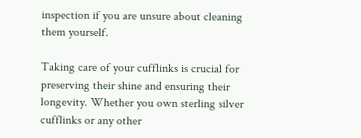inspection if you are unsure about cleaning them yourself.

Taking care of your cufflinks is crucial for preserving their shine and ensuring their longevity. Whether you own sterling silver cufflinks or any other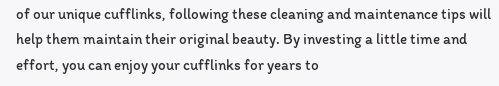of our unique cufflinks, following these cleaning and maintenance tips will help them maintain their original beauty. By investing a little time and effort, you can enjoy your cufflinks for years to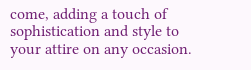come, adding a touch of sophistication and style to your attire on any occasion.